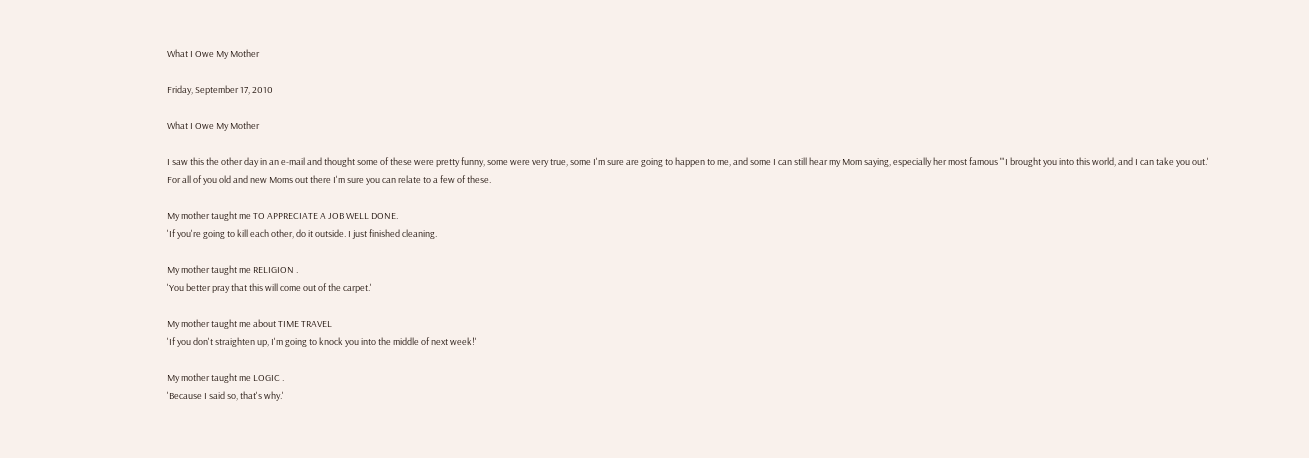What I Owe My Mother

Friday, September 17, 2010

What I Owe My Mother

I saw this the other day in an e-mail and thought some of these were pretty funny, some were very true, some I'm sure are going to happen to me, and some I can still hear my Mom saying, especially her most famous "'I brought you into this world, and I can take you out.'
For all of you old and new Moms out there I'm sure you can relate to a few of these.

My mother taught me TO APPRECIATE A JOB WELL DONE.
'If you're going to kill each other, do it outside. I just finished cleaning.

My mother taught me RELIGION .
'You better pray that this will come out of the carpet.'

My mother taught me about TIME TRAVEL
'If you don't straighten up, I'm going to knock you into the middle of next week!'

My mother taught me LOGIC .
'Because I said so, that's why.'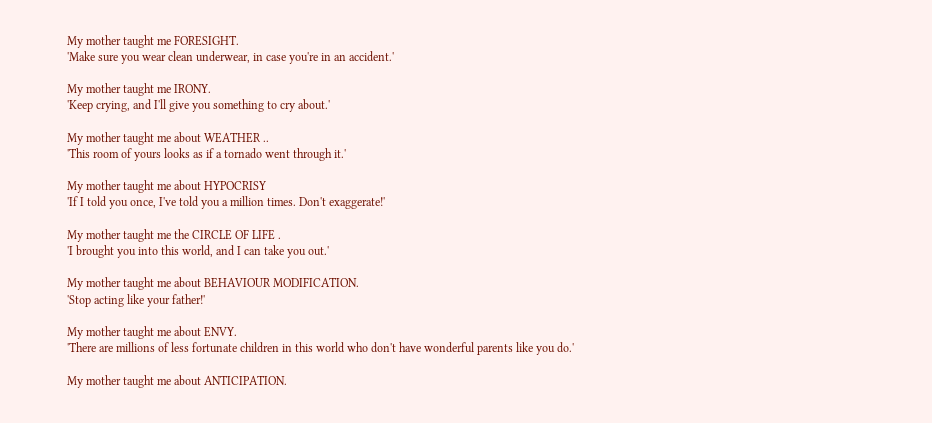My mother taught me FORESIGHT.
'Make sure you wear clean underwear, in case you're in an accident.'

My mother taught me IRONY.
'Keep crying, and I'll give you something to cry about.'

My mother taught me about WEATHER ..
'This room of yours looks as if a tornado went through it.'

My mother taught me about HYPOCRISY
'If I told you once, I've told you a million times. Don't exaggerate!'

My mother taught me the CIRCLE OF LIFE .
'I brought you into this world, and I can take you out.'

My mother taught me about BEHAVIOUR MODIFICATION.
'Stop acting like your father!'

My mother taught me about ENVY.
'There are millions of less fortunate children in this world who don't have wonderful parents like you do.'

My mother taught me about ANTICIPATION.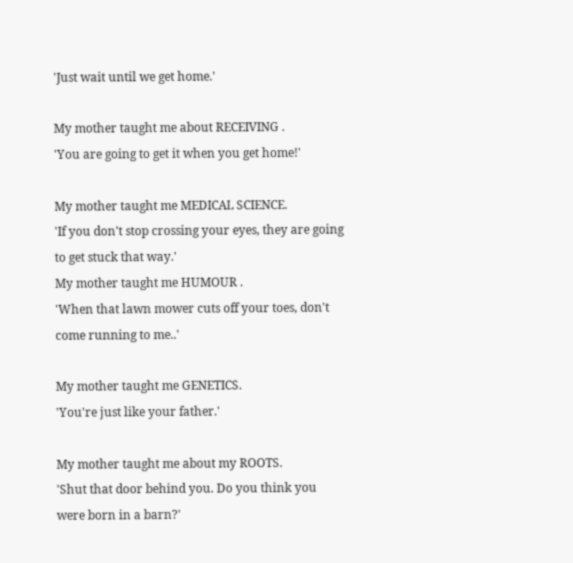'Just wait until we get home.'

My mother taught me about RECEIVING .
'You are going to get it when you get home!'

My mother taught me MEDICAL SCIENCE.
'If you don't stop crossing your eyes, they are going to get stuck that way.'
My mother taught me HUMOUR .
'When that lawn mower cuts off your toes, don't come running to me..'

My mother taught me GENETICS.
'You're just like your father.'

My mother taught me about my ROOTS.
'Shut that door behind you. Do you think you were born in a barn?'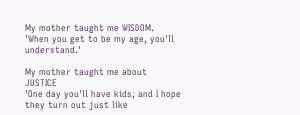My mother taught me WISDOM.
'When you get to be my age, you'll understand.'

My mother taught me about JUSTICE
'One day you'll have kids, and I hope they turn out just like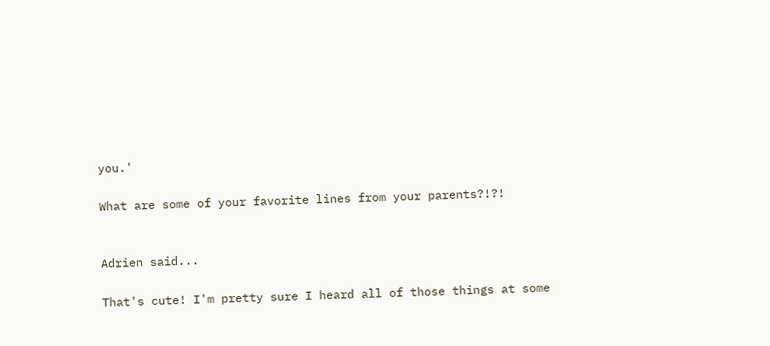you.'

What are some of your favorite lines from your parents?!?!


Adrien said...

That's cute! I'm pretty sure I heard all of those things at some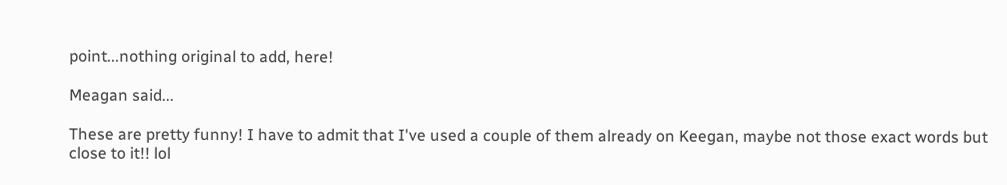point...nothing original to add, here!

Meagan said...

These are pretty funny! I have to admit that I've used a couple of them already on Keegan, maybe not those exact words but close to it!! lol